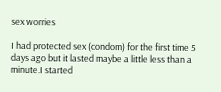sex worries

I had protected sex (condom) for the first time 5 days ago but it lasted maybe a little less than a minute.I started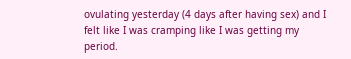ovulating yesterday (4 days after having sex) and I felt like I was cramping like I was getting my period.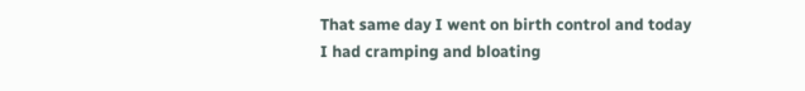That same day I went on birth control and today I had cramping and bloating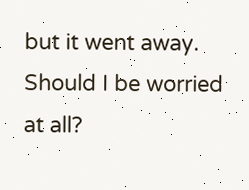but it went away. Should I be worried at all?